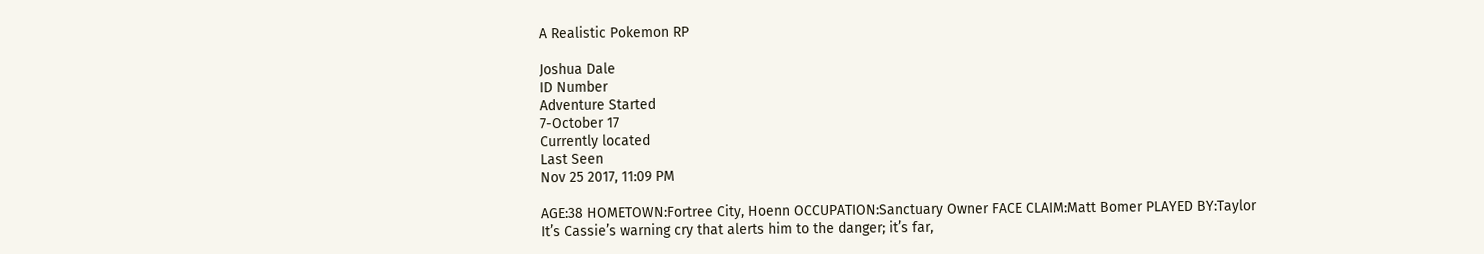A Realistic Pokemon RP

Joshua Dale
ID Number
Adventure Started
7-October 17
Currently located
Last Seen
Nov 25 2017, 11:09 PM

AGE:38 HOMETOWN:Fortree City, Hoenn OCCUPATION:Sanctuary Owner FACE CLAIM:Matt Bomer PLAYED BY:Taylor
It’s Cassie’s warning cry that alerts him to the danger; it’s far,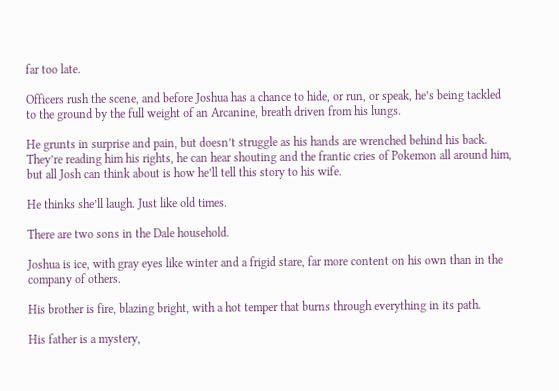far too late.

Officers rush the scene, and before Joshua has a chance to hide, or run, or speak, he’s being tackled to the ground by the full weight of an Arcanine, breath driven from his lungs.

He grunts in surprise and pain, but doesn’t struggle as his hands are wrenched behind his back. They’re reading him his rights, he can hear shouting and the frantic cries of Pokemon all around him, but all Josh can think about is how he’ll tell this story to his wife.

He thinks she’ll laugh. Just like old times.

There are two sons in the Dale household.

Joshua is ice, with gray eyes like winter and a frigid stare, far more content on his own than in the company of others.

His brother is fire, blazing bright, with a hot temper that burns through everything in its path.

His father is a mystery,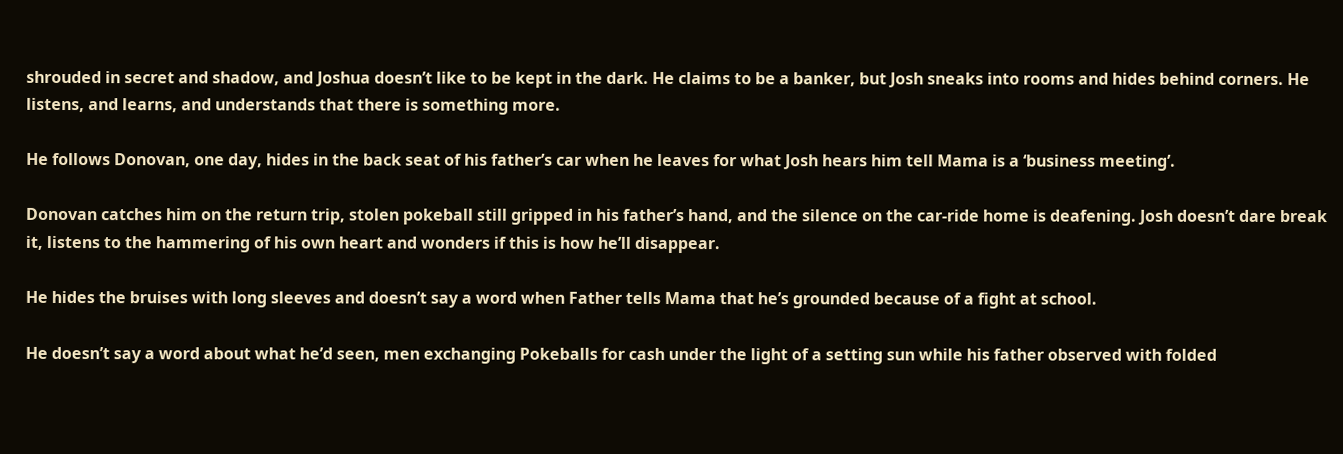shrouded in secret and shadow, and Joshua doesn’t like to be kept in the dark. He claims to be a banker, but Josh sneaks into rooms and hides behind corners. He listens, and learns, and understands that there is something more.

He follows Donovan, one day, hides in the back seat of his father’s car when he leaves for what Josh hears him tell Mama is a ‘business meeting’.

Donovan catches him on the return trip, stolen pokeball still gripped in his father’s hand, and the silence on the car-ride home is deafening. Josh doesn’t dare break it, listens to the hammering of his own heart and wonders if this is how he’ll disappear.

He hides the bruises with long sleeves and doesn’t say a word when Father tells Mama that he’s grounded because of a fight at school.

He doesn’t say a word about what he’d seen, men exchanging Pokeballs for cash under the light of a setting sun while his father observed with folded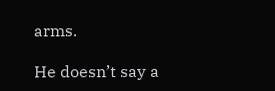arms.

He doesn’t say a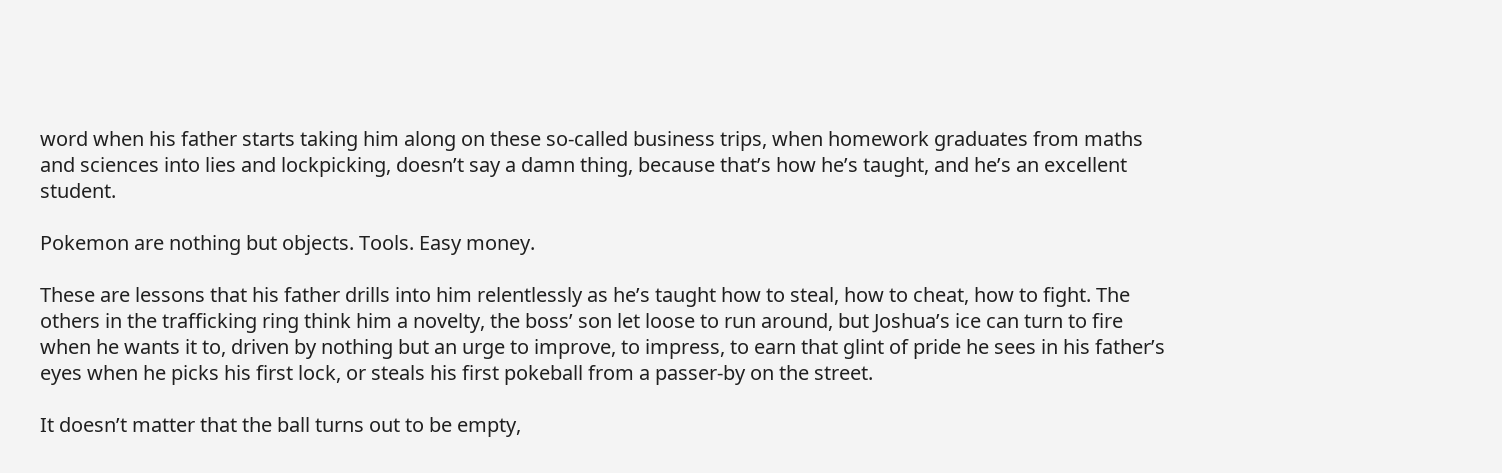word when his father starts taking him along on these so-called business trips, when homework graduates from maths and sciences into lies and lockpicking, doesn’t say a damn thing, because that’s how he’s taught, and he’s an excellent student.

Pokemon are nothing but objects. Tools. Easy money.

These are lessons that his father drills into him relentlessly as he’s taught how to steal, how to cheat, how to fight. The others in the trafficking ring think him a novelty, the boss’ son let loose to run around, but Joshua’s ice can turn to fire when he wants it to, driven by nothing but an urge to improve, to impress, to earn that glint of pride he sees in his father’s eyes when he picks his first lock, or steals his first pokeball from a passer-by on the street.

It doesn’t matter that the ball turns out to be empty,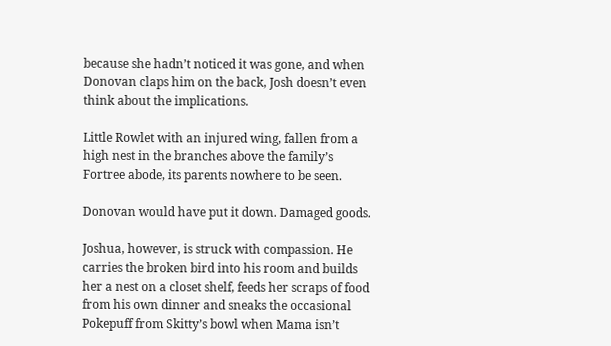because she hadn’t noticed it was gone, and when Donovan claps him on the back, Josh doesn’t even think about the implications.

Little Rowlet with an injured wing, fallen from a high nest in the branches above the family’s Fortree abode, its parents nowhere to be seen.

Donovan would have put it down. Damaged goods.

Joshua, however, is struck with compassion. He carries the broken bird into his room and builds her a nest on a closet shelf, feeds her scraps of food from his own dinner and sneaks the occasional Pokepuff from Skitty’s bowl when Mama isn’t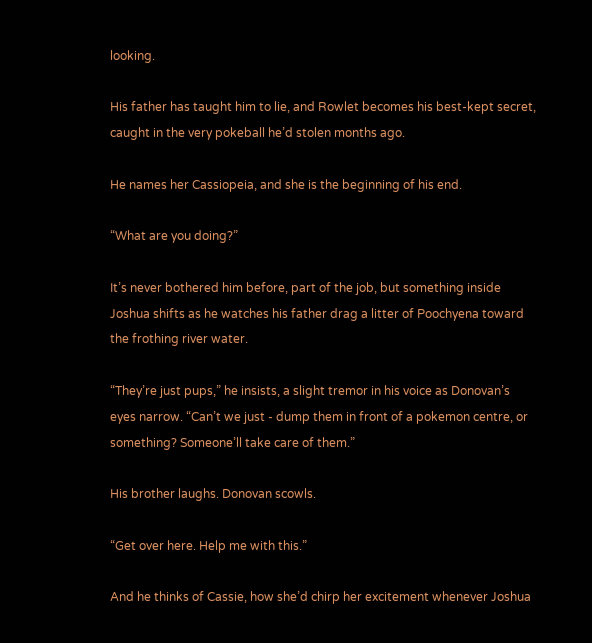looking.

His father has taught him to lie, and Rowlet becomes his best-kept secret, caught in the very pokeball he’d stolen months ago.

He names her Cassiopeia, and she is the beginning of his end.

“What are you doing?”

It’s never bothered him before, part of the job, but something inside Joshua shifts as he watches his father drag a litter of Poochyena toward the frothing river water.

“They’re just pups,” he insists, a slight tremor in his voice as Donovan’s eyes narrow. “Can’t we just - dump them in front of a pokemon centre, or something? Someone’ll take care of them.”

His brother laughs. Donovan scowls.

“Get over here. Help me with this.”

And he thinks of Cassie, how she’d chirp her excitement whenever Joshua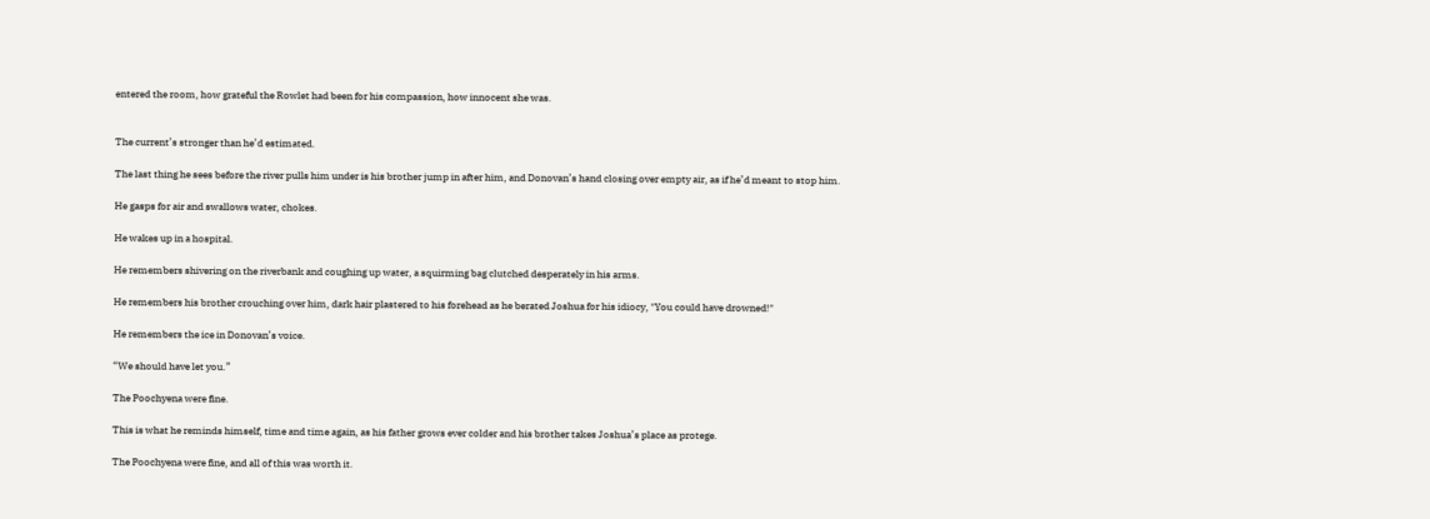entered the room, how grateful the Rowlet had been for his compassion, how innocent she was.


The current’s stronger than he’d estimated.

The last thing he sees before the river pulls him under is his brother jump in after him, and Donovan’s hand closing over empty air, as if he’d meant to stop him.

He gasps for air and swallows water, chokes.

He wakes up in a hospital.

He remembers shivering on the riverbank and coughing up water, a squirming bag clutched desperately in his arms.

He remembers his brother crouching over him, dark hair plastered to his forehead as he berated Joshua for his idiocy, "You could have drowned!"

He remembers the ice in Donovan’s voice.

“We should have let you.”

The Poochyena were fine.

This is what he reminds himself, time and time again, as his father grows ever colder and his brother takes Joshua’s place as protege.

The Poochyena were fine, and all of this was worth it.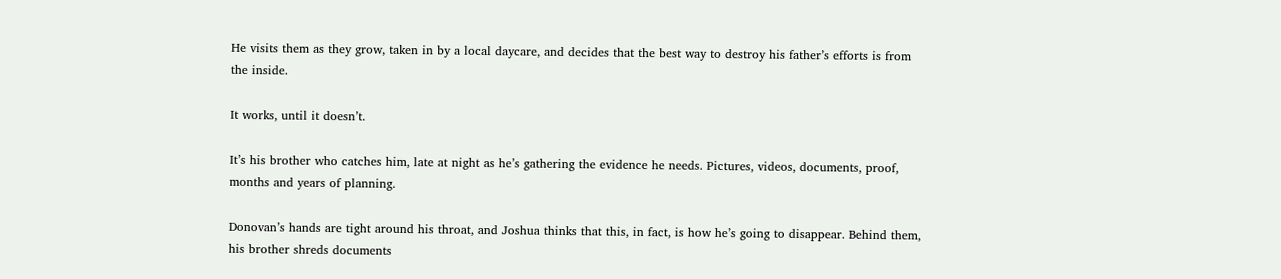He visits them as they grow, taken in by a local daycare, and decides that the best way to destroy his father’s efforts is from the inside.

It works, until it doesn’t.

It’s his brother who catches him, late at night as he’s gathering the evidence he needs. Pictures, videos, documents, proof, months and years of planning.

Donovan’s hands are tight around his throat, and Joshua thinks that this, in fact, is how he’s going to disappear. Behind them, his brother shreds documents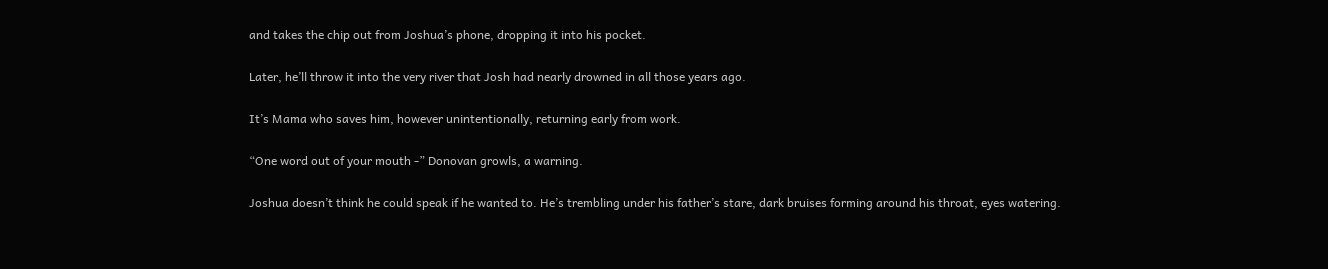and takes the chip out from Joshua’s phone, dropping it into his pocket.

Later, he’ll throw it into the very river that Josh had nearly drowned in all those years ago.

It’s Mama who saves him, however unintentionally, returning early from work.

“One word out of your mouth -” Donovan growls, a warning.

Joshua doesn’t think he could speak if he wanted to. He’s trembling under his father’s stare, dark bruises forming around his throat, eyes watering.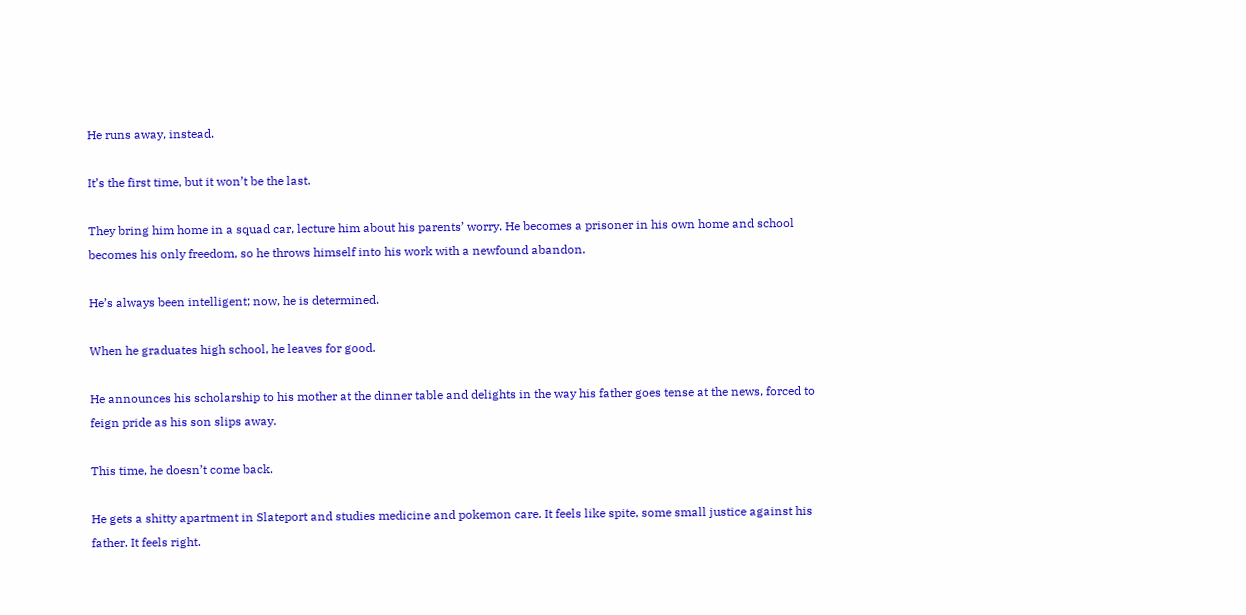He runs away, instead.

It’s the first time, but it won’t be the last.

They bring him home in a squad car, lecture him about his parents’ worry. He becomes a prisoner in his own home and school becomes his only freedom, so he throws himself into his work with a newfound abandon.

He’s always been intelligent; now, he is determined.

When he graduates high school, he leaves for good.

He announces his scholarship to his mother at the dinner table and delights in the way his father goes tense at the news, forced to feign pride as his son slips away.

This time, he doesn’t come back.

He gets a shitty apartment in Slateport and studies medicine and pokemon care. It feels like spite, some small justice against his father. It feels right.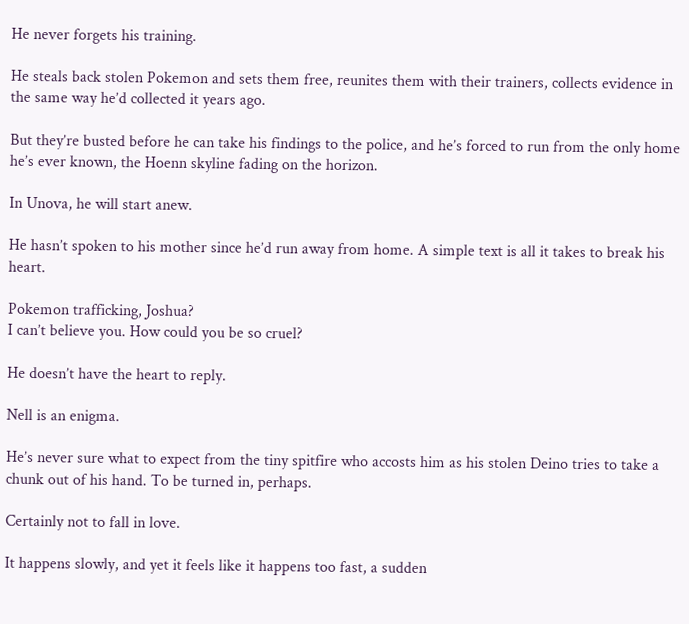He never forgets his training.

He steals back stolen Pokemon and sets them free, reunites them with their trainers, collects evidence in the same way he’d collected it years ago.

But they’re busted before he can take his findings to the police, and he’s forced to run from the only home he’s ever known, the Hoenn skyline fading on the horizon.

In Unova, he will start anew.

He hasn’t spoken to his mother since he’d run away from home. A simple text is all it takes to break his heart.

Pokemon trafficking, Joshua?
I can’t believe you. How could you be so cruel?

He doesn’t have the heart to reply.

Nell is an enigma.

He’s never sure what to expect from the tiny spitfire who accosts him as his stolen Deino tries to take a chunk out of his hand. To be turned in, perhaps.

Certainly not to fall in love.

It happens slowly, and yet it feels like it happens too fast, a sudden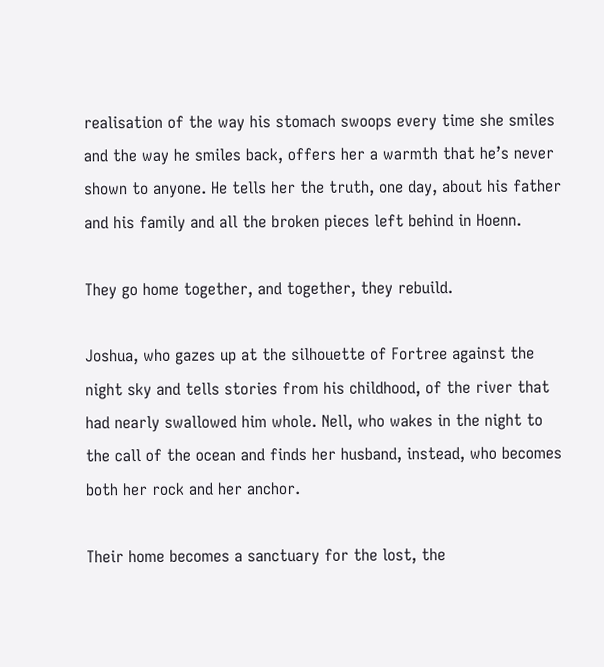realisation of the way his stomach swoops every time she smiles and the way he smiles back, offers her a warmth that he’s never shown to anyone. He tells her the truth, one day, about his father and his family and all the broken pieces left behind in Hoenn.

They go home together, and together, they rebuild.

Joshua, who gazes up at the silhouette of Fortree against the night sky and tells stories from his childhood, of the river that had nearly swallowed him whole. Nell, who wakes in the night to the call of the ocean and finds her husband, instead, who becomes both her rock and her anchor.

Their home becomes a sanctuary for the lost, the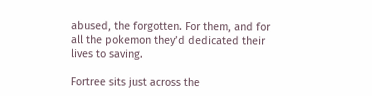abused, the forgotten. For them, and for all the pokemon they’d dedicated their lives to saving.

Fortree sits just across the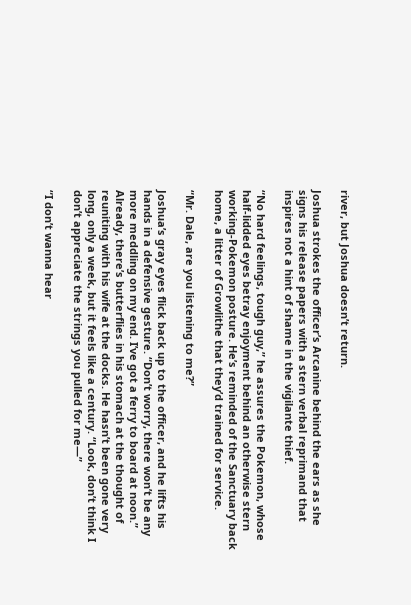river, but Joshua doesn’t return.

Joshua strokes the officer’s Arcanine behind the ears as she signs his release papers with a stern verbal reprimand that inspires not a hint of shame in the vigilante thief.

“No hard feelings, tough guy,” he assures the Pokemon, whose half-lidded eyes betray enjoyment behind an otherwise stern working-Pokemon posture. He’s reminded of the Sanctuary back home, a litter of Growlithe that they’d trained for service.

“Mr. Dale, are you listening to me?”

Joshua’s gray eyes flick back up to the officer, and he lifts his hands in a defensive gesture. “Don’t worry, there won’t be any more meddling on my end. I’ve got a ferry to board at noon.” Already, there’s butterflies in his stomach at the thought of reuniting with his wife at the docks. He hasn’t been gone very long, only a week, but it feels like a century. “Look, don’t think I don’t appreciate the strings you pulled for me—”

“I don’t wanna hear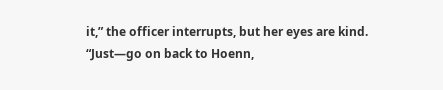it,” the officer interrupts, but her eyes are kind. “Just—go on back to Hoenn,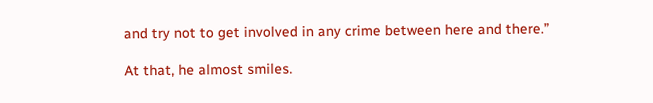and try not to get involved in any crime between here and there.”

At that, he almost smiles.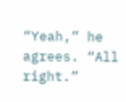“Yeah,” he agrees. “All right.”